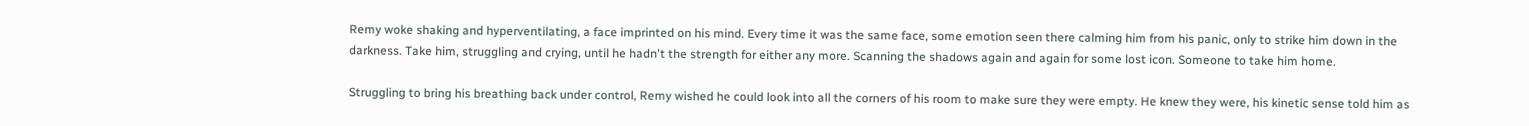Remy woke shaking and hyperventilating, a face imprinted on his mind. Every time it was the same face, some emotion seen there calming him from his panic, only to strike him down in the darkness. Take him, struggling and crying, until he hadn't the strength for either any more. Scanning the shadows again and again for some lost icon. Someone to take him home.

Struggling to bring his breathing back under control, Remy wished he could look into all the corners of his room to make sure they were empty. He knew they were, his kinetic sense told him as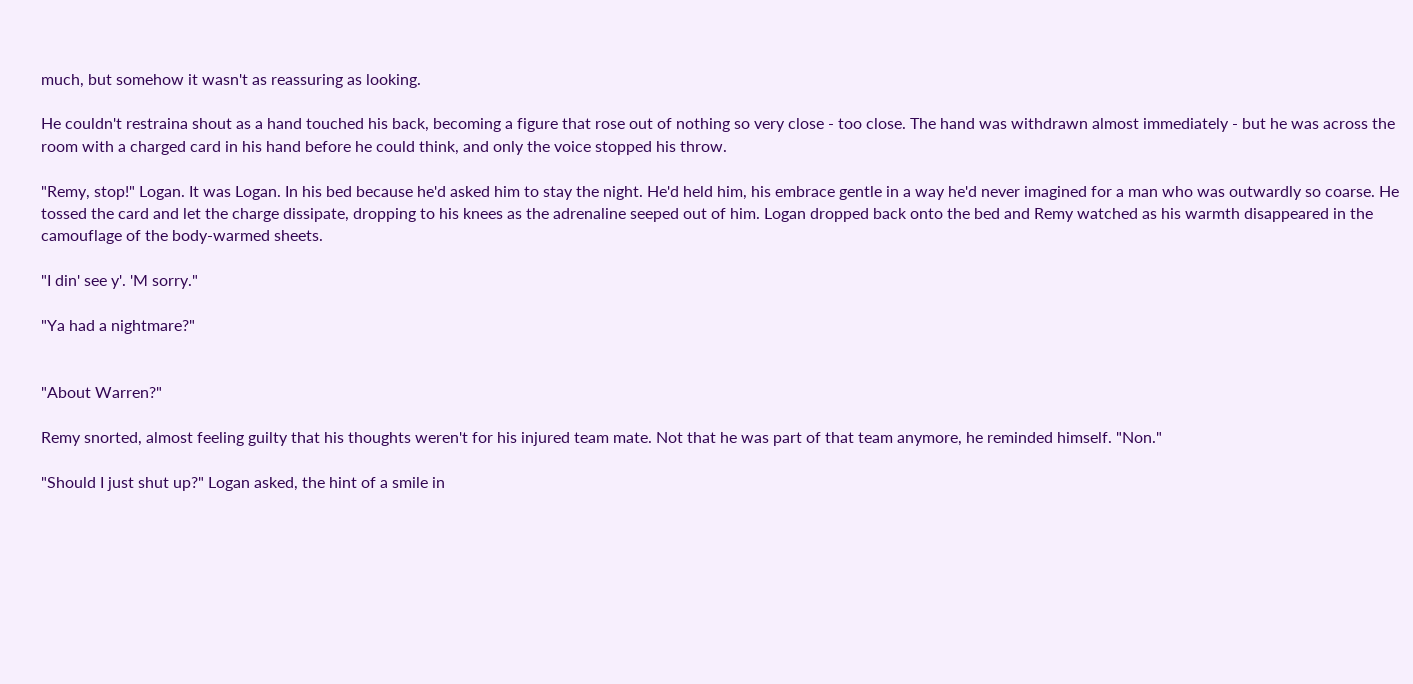much, but somehow it wasn't as reassuring as looking.

He couldn't restraina shout as a hand touched his back, becoming a figure that rose out of nothing so very close - too close. The hand was withdrawn almost immediately - but he was across the room with a charged card in his hand before he could think, and only the voice stopped his throw.

"Remy, stop!" Logan. It was Logan. In his bed because he'd asked him to stay the night. He'd held him, his embrace gentle in a way he'd never imagined for a man who was outwardly so coarse. He tossed the card and let the charge dissipate, dropping to his knees as the adrenaline seeped out of him. Logan dropped back onto the bed and Remy watched as his warmth disappeared in the camouflage of the body-warmed sheets.

"I din' see y'. 'M sorry."

"Ya had a nightmare?"


"About Warren?"

Remy snorted, almost feeling guilty that his thoughts weren't for his injured team mate. Not that he was part of that team anymore, he reminded himself. "Non."

"Should I just shut up?" Logan asked, the hint of a smile in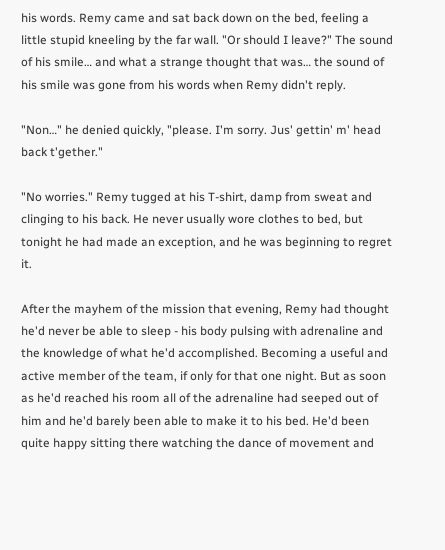his words. Remy came and sat back down on the bed, feeling a little stupid kneeling by the far wall. "Or should I leave?" The sound of his smile… and what a strange thought that was… the sound of his smile was gone from his words when Remy didn't reply.

"Non…" he denied quickly, "please. I'm sorry. Jus' gettin' m' head back t'gether."

"No worries." Remy tugged at his T-shirt, damp from sweat and clinging to his back. He never usually wore clothes to bed, but tonight he had made an exception, and he was beginning to regret it.

After the mayhem of the mission that evening, Remy had thought he'd never be able to sleep - his body pulsing with adrenaline and the knowledge of what he'd accomplished. Becoming a useful and active member of the team, if only for that one night. But as soon as he'd reached his room all of the adrenaline had seeped out of him and he'd barely been able to make it to his bed. He'd been quite happy sitting there watching the dance of movement and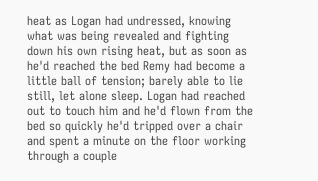heat as Logan had undressed, knowing what was being revealed and fighting down his own rising heat, but as soon as he'd reached the bed Remy had become a little ball of tension; barely able to lie still, let alone sleep. Logan had reached out to touch him and he'd flown from the bed so quickly he'd tripped over a chair and spent a minute on the floor working through a couple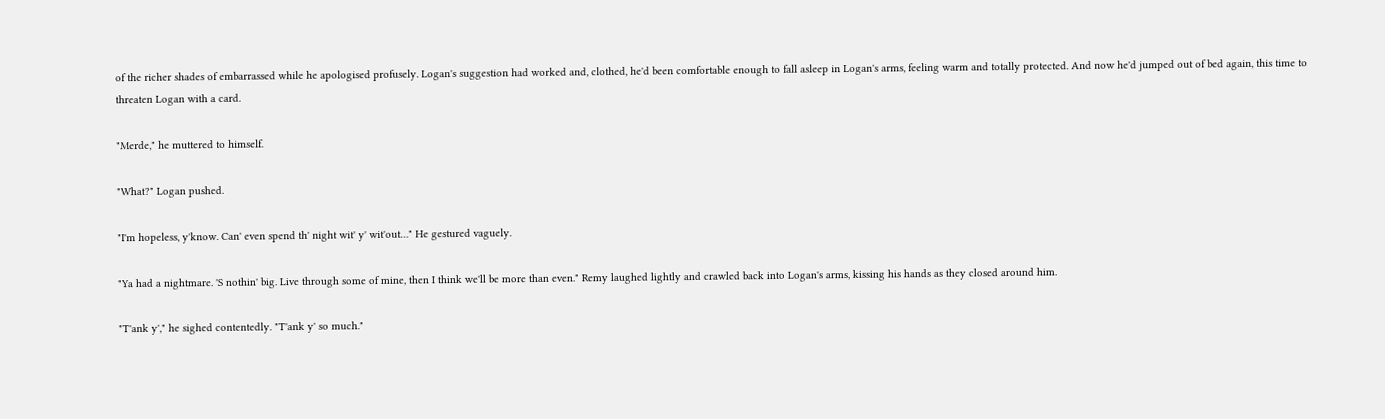of the richer shades of embarrassed while he apologised profusely. Logan's suggestion had worked and, clothed, he'd been comfortable enough to fall asleep in Logan's arms, feeling warm and totally protected. And now he'd jumped out of bed again, this time to threaten Logan with a card.

"Merde," he muttered to himself.

"What?" Logan pushed.

"I'm hopeless, y'know. Can' even spend th' night wit' y' wit'out…" He gestured vaguely.

"Ya had a nightmare. 'S nothin' big. Live through some of mine, then I think we'll be more than even." Remy laughed lightly and crawled back into Logan's arms, kissing his hands as they closed around him.

"T'ank y'," he sighed contentedly. "T'ank y' so much."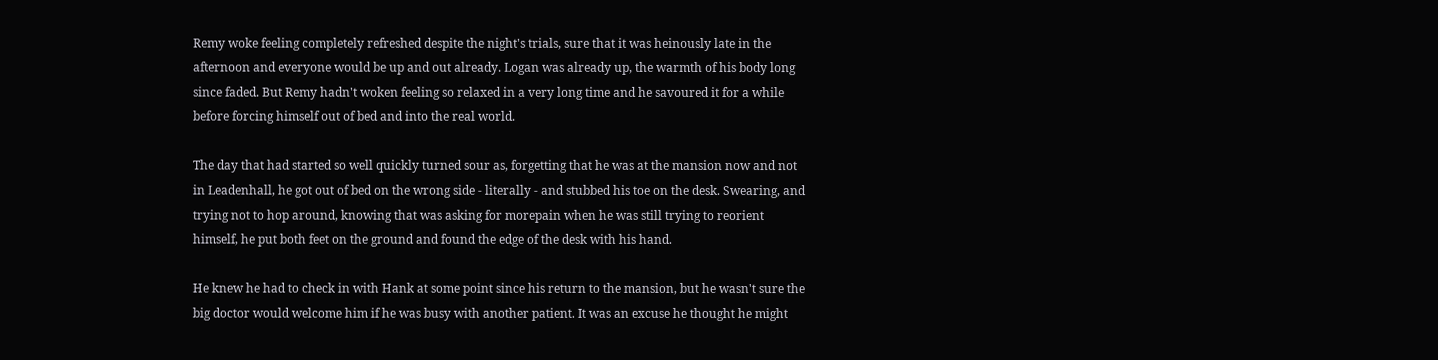Remy woke feeling completely refreshed despite the night's trials, sure that it was heinously late in the afternoon and everyone would be up and out already. Logan was already up, the warmth of his body long since faded. But Remy hadn't woken feeling so relaxed in a very long time and he savoured it for a while before forcing himself out of bed and into the real world.

The day that had started so well quickly turned sour as, forgetting that he was at the mansion now and not in Leadenhall, he got out of bed on the wrong side - literally - and stubbed his toe on the desk. Swearing, and trying not to hop around, knowing that was asking for morepain when he was still trying to reorient himself, he put both feet on the ground and found the edge of the desk with his hand.

He knew he had to check in with Hank at some point since his return to the mansion, but he wasn't sure the big doctor would welcome him if he was busy with another patient. It was an excuse he thought he might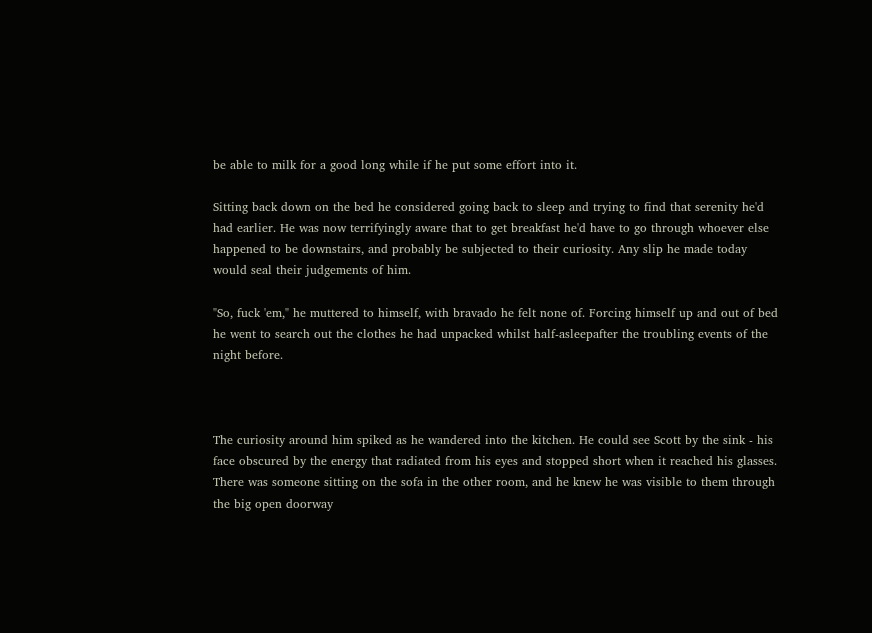be able to milk for a good long while if he put some effort into it.

Sitting back down on the bed he considered going back to sleep and trying to find that serenity he'd had earlier. He was now terrifyingly aware that to get breakfast he'd have to go through whoever else happened to be downstairs, and probably be subjected to their curiosity. Any slip he made today would seal their judgements of him.

"So, fuck 'em," he muttered to himself, with bravado he felt none of. Forcing himself up and out of bed he went to search out the clothes he had unpacked whilst half-asleepafter the troubling events of the night before.



The curiosity around him spiked as he wandered into the kitchen. He could see Scott by the sink - his face obscured by the energy that radiated from his eyes and stopped short when it reached his glasses. There was someone sitting on the sofa in the other room, and he knew he was visible to them through the big open doorway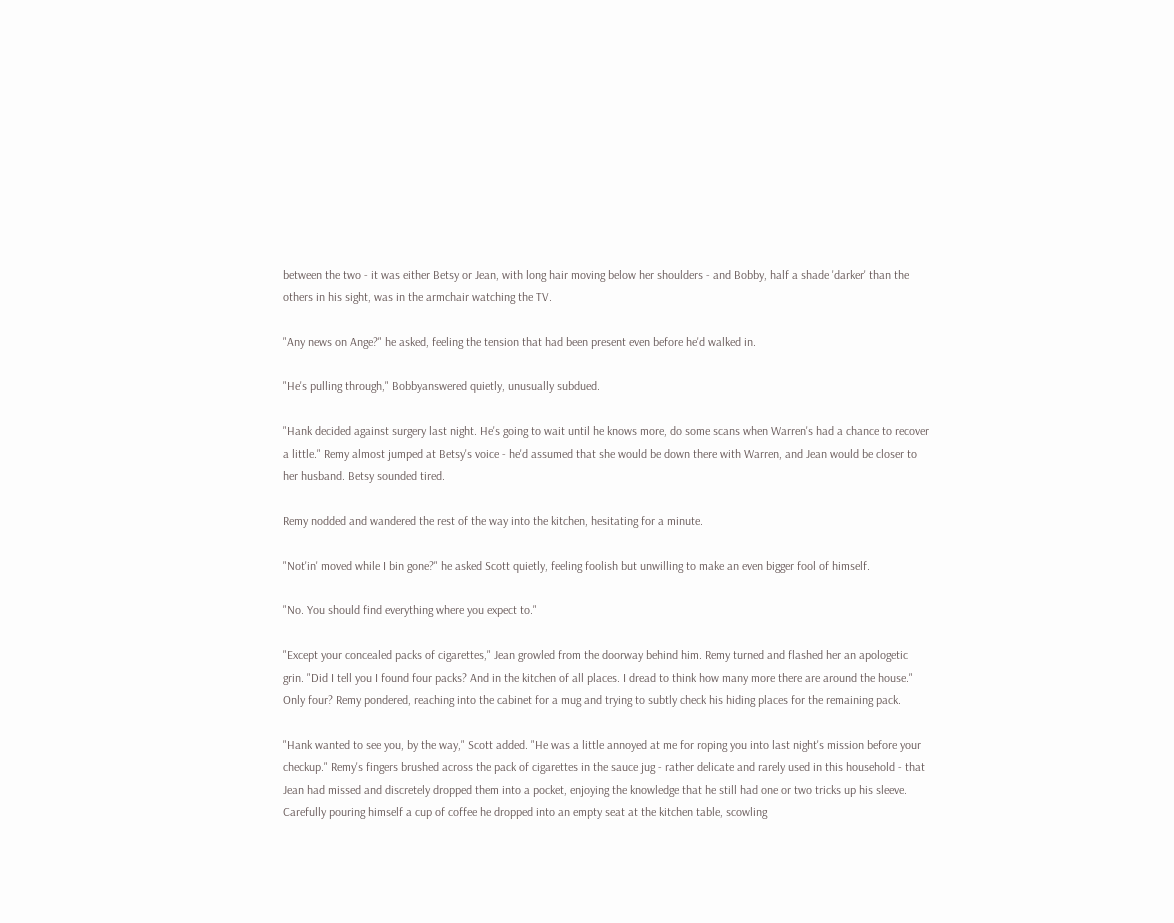between the two - it was either Betsy or Jean, with long hair moving below her shoulders - and Bobby, half a shade 'darker' than the others in his sight, was in the armchair watching the TV.

"Any news on Ange?" he asked, feeling the tension that had been present even before he'd walked in.

"He's pulling through," Bobbyanswered quietly, unusually subdued.

"Hank decided against surgery last night. He's going to wait until he knows more, do some scans when Warren's had a chance to recover a little." Remy almost jumped at Betsy's voice - he'd assumed that she would be down there with Warren, and Jean would be closer to her husband. Betsy sounded tired.

Remy nodded and wandered the rest of the way into the kitchen, hesitating for a minute.

"Not'in' moved while I bin gone?" he asked Scott quietly, feeling foolish but unwilling to make an even bigger fool of himself.

"No. You should find everything where you expect to."

"Except your concealed packs of cigarettes," Jean growled from the doorway behind him. Remy turned and flashed her an apologetic grin. "Did I tell you I found four packs? And in the kitchen of all places. I dread to think how many more there are around the house." Only four? Remy pondered, reaching into the cabinet for a mug and trying to subtly check his hiding places for the remaining pack.

"Hank wanted to see you, by the way," Scott added. "He was a little annoyed at me for roping you into last night's mission before your checkup." Remy's fingers brushed across the pack of cigarettes in the sauce jug - rather delicate and rarely used in this household - that Jean had missed and discretely dropped them into a pocket, enjoying the knowledge that he still had one or two tricks up his sleeve. Carefully pouring himself a cup of coffee he dropped into an empty seat at the kitchen table, scowling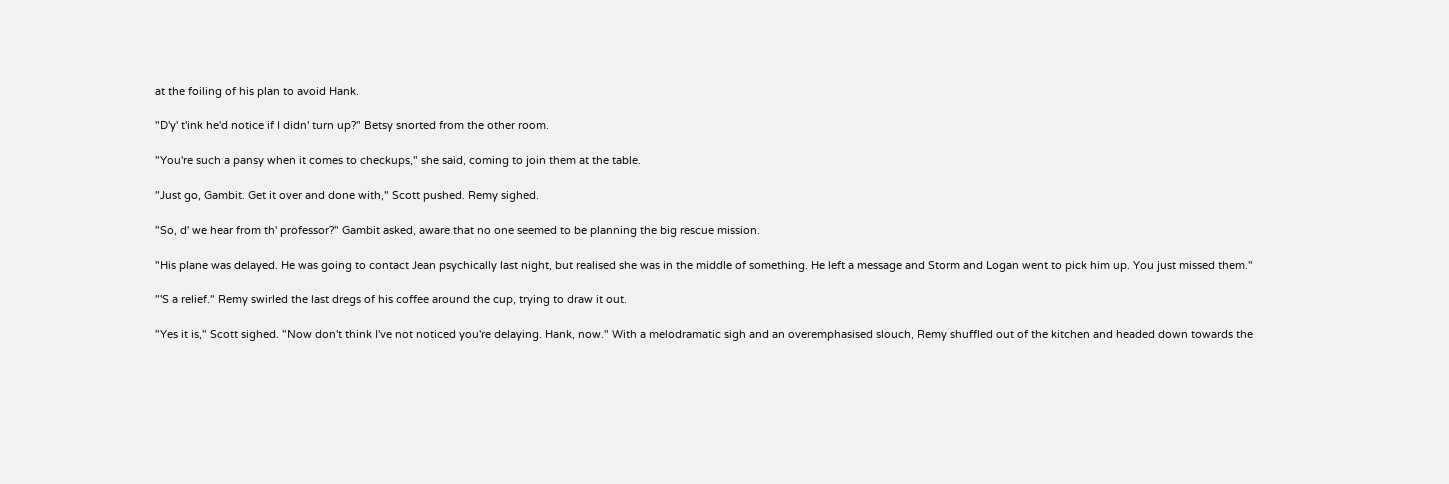at the foiling of his plan to avoid Hank.

"D'y' t'ink he'd notice if I didn' turn up?" Betsy snorted from the other room.

"You're such a pansy when it comes to checkups," she said, coming to join them at the table.

"Just go, Gambit. Get it over and done with," Scott pushed. Remy sighed.

"So, d' we hear from th' professor?" Gambit asked, aware that no one seemed to be planning the big rescue mission.

"His plane was delayed. He was going to contact Jean psychically last night, but realised she was in the middle of something. He left a message and Storm and Logan went to pick him up. You just missed them."

"'S a relief." Remy swirled the last dregs of his coffee around the cup, trying to draw it out.

"Yes it is," Scott sighed. "Now don't think I've not noticed you're delaying. Hank, now." With a melodramatic sigh and an overemphasised slouch, Remy shuffled out of the kitchen and headed down towards the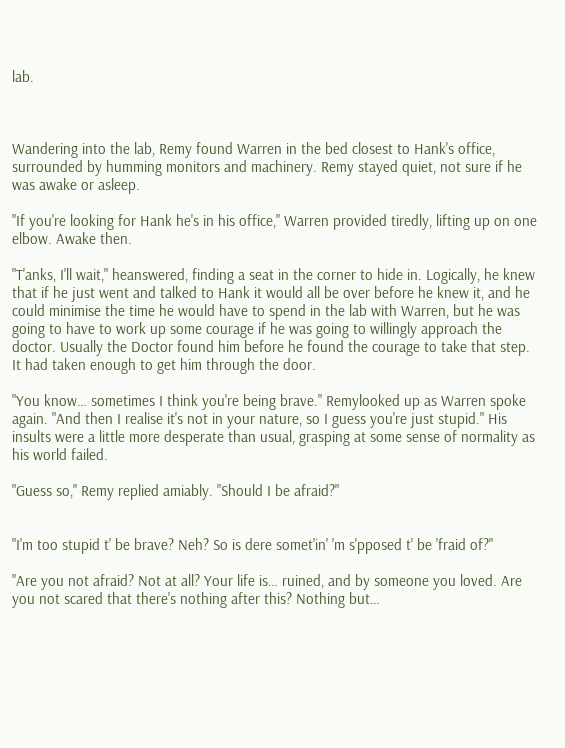lab.



Wandering into the lab, Remy found Warren in the bed closest to Hank's office, surrounded by humming monitors and machinery. Remy stayed quiet, not sure if he was awake or asleep.

"If you're looking for Hank he's in his office," Warren provided tiredly, lifting up on one elbow. Awake then.

"T'anks, I'll wait," heanswered, finding a seat in the corner to hide in. Logically, he knew that if he just went and talked to Hank it would all be over before he knew it, and he could minimise the time he would have to spend in the lab with Warren, but he was going to have to work up some courage if he was going to willingly approach the doctor. Usually the Doctor found him before he found the courage to take that step. It had taken enough to get him through the door.

"You know… sometimes I think you're being brave." Remylooked up as Warren spoke again. "And then I realise it's not in your nature, so I guess you're just stupid." His insults were a little more desperate than usual, grasping at some sense of normality as his world failed.

"Guess so," Remy replied amiably. "Should I be afraid?"


"I'm too stupid t' be brave? Neh? So is dere somet'in' 'm s'pposed t' be 'fraid of?"

"Are you not afraid? Not at all? Your life is… ruined, and by someone you loved. Are you not scared that there's nothing after this? Nothing but…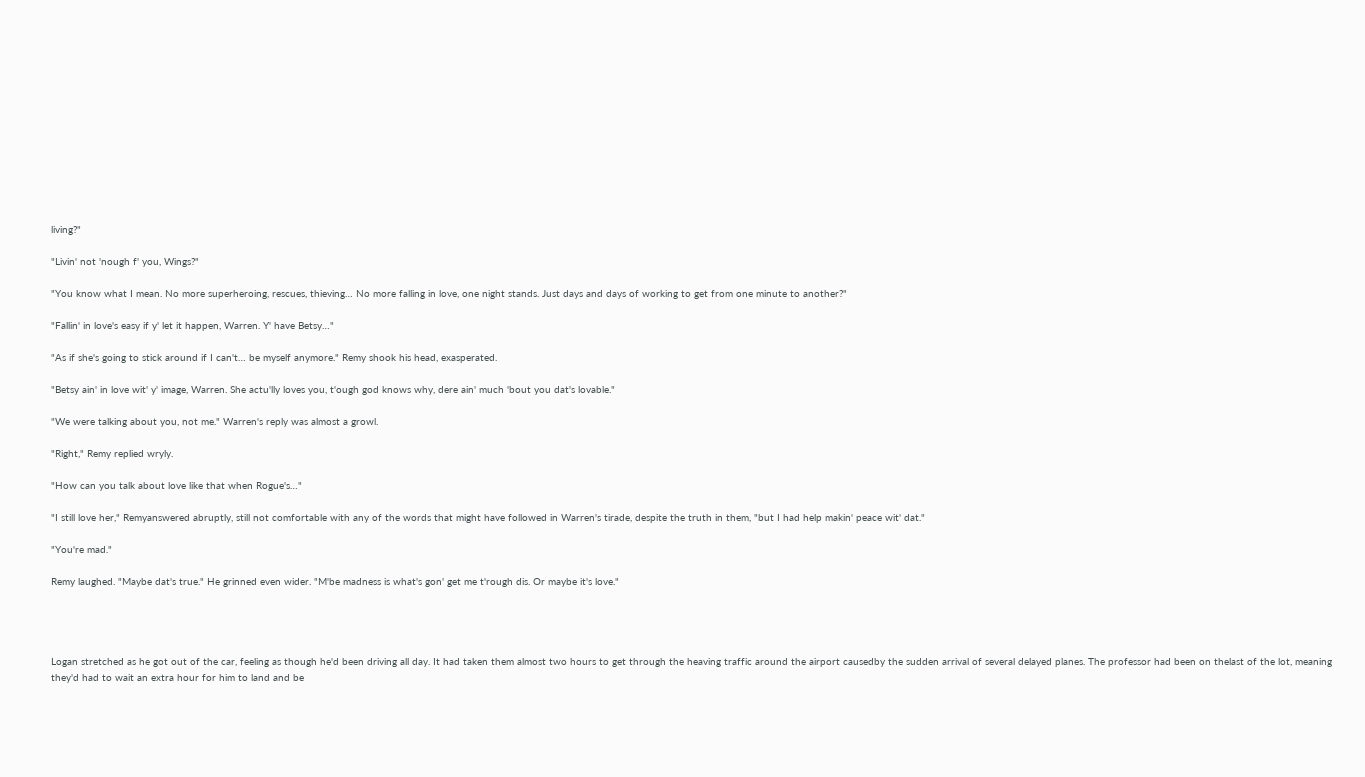living?"

"Livin' not 'nough f' you, Wings?"

"You know what I mean. No more superheroing, rescues, thieving… No more falling in love, one night stands. Just days and days of working to get from one minute to another?"

"Fallin' in love's easy if y' let it happen, Warren. Y' have Betsy…"

"As if she's going to stick around if I can't… be myself anymore." Remy shook his head, exasperated.

"Betsy ain' in love wit' y' image, Warren. She actu'lly loves you, t'ough god knows why, dere ain' much 'bout you dat's lovable."

"We were talking about you, not me." Warren's reply was almost a growl.

"Right," Remy replied wryly.

"How can you talk about love like that when Rogue's…"

"I still love her," Remyanswered abruptly, still not comfortable with any of the words that might have followed in Warren's tirade, despite the truth in them, "but I had help makin' peace wit' dat."

"You're mad."

Remy laughed. "Maybe dat's true." He grinned even wider. "M'be madness is what's gon' get me t'rough dis. Or maybe it's love."




Logan stretched as he got out of the car, feeling as though he'd been driving all day. It had taken them almost two hours to get through the heaving traffic around the airport causedby the sudden arrival of several delayed planes. The professor had been on thelast of the lot, meaning they'd had to wait an extra hour for him to land and be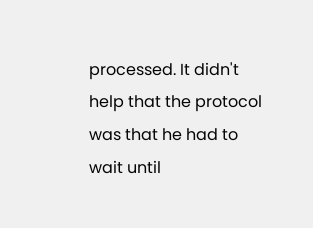processed. It didn't help that the protocol was that he had to wait until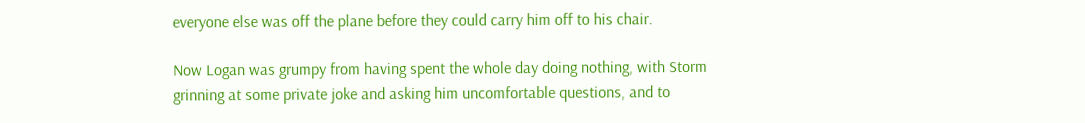everyone else was off the plane before they could carry him off to his chair.

Now Logan was grumpy from having spent the whole day doing nothing, with Storm grinning at some private joke and asking him uncomfortable questions, and to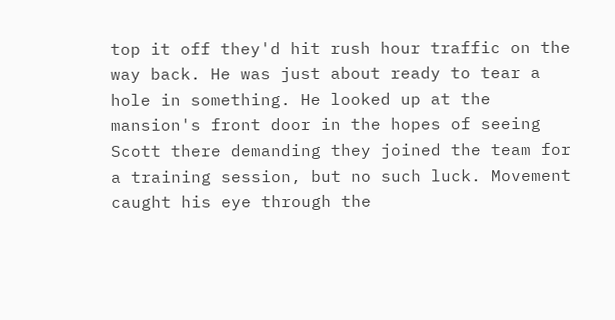top it off they'd hit rush hour traffic on the way back. He was just about ready to tear a hole in something. He looked up at the mansion's front door in the hopes of seeing Scott there demanding they joined the team for a training session, but no such luck. Movement caught his eye through the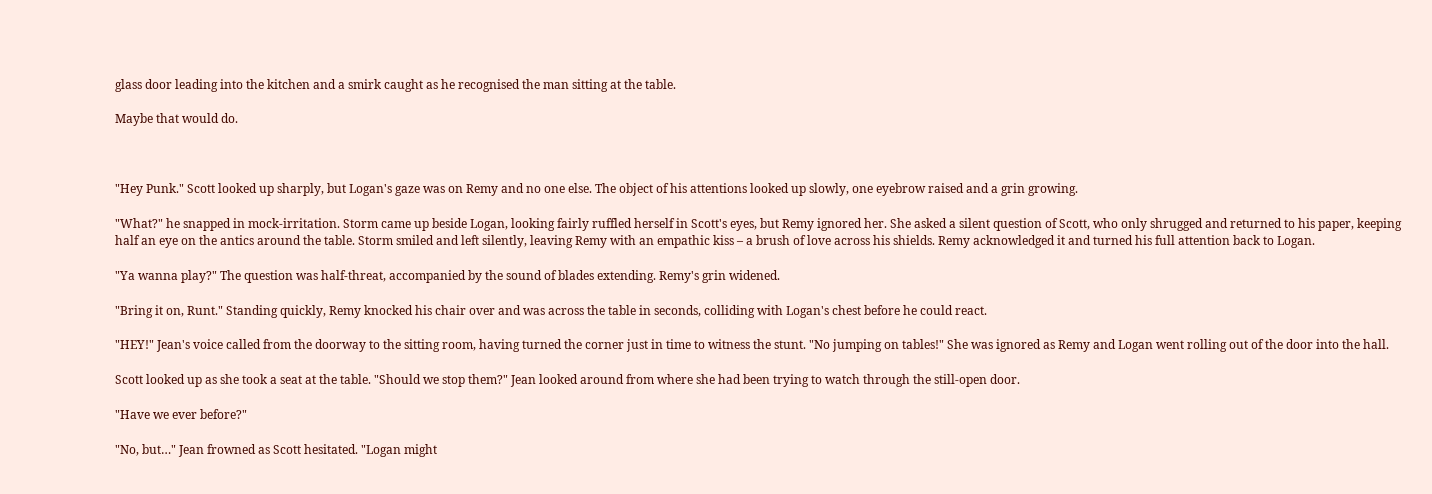glass door leading into the kitchen and a smirk caught as he recognised the man sitting at the table.

Maybe that would do.



"Hey Punk." Scott looked up sharply, but Logan's gaze was on Remy and no one else. The object of his attentions looked up slowly, one eyebrow raised and a grin growing.

"What?" he snapped in mock-irritation. Storm came up beside Logan, looking fairly ruffled herself in Scott's eyes, but Remy ignored her. She asked a silent question of Scott, who only shrugged and returned to his paper, keeping half an eye on the antics around the table. Storm smiled and left silently, leaving Remy with an empathic kiss – a brush of love across his shields. Remy acknowledged it and turned his full attention back to Logan.

"Ya wanna play?" The question was half-threat, accompanied by the sound of blades extending. Remy's grin widened.

"Bring it on, Runt." Standing quickly, Remy knocked his chair over and was across the table in seconds, colliding with Logan's chest before he could react.

"HEY!" Jean's voice called from the doorway to the sitting room, having turned the corner just in time to witness the stunt. "No jumping on tables!" She was ignored as Remy and Logan went rolling out of the door into the hall.

Scott looked up as she took a seat at the table. "Should we stop them?" Jean looked around from where she had been trying to watch through the still-open door.

"Have we ever before?"

"No, but…" Jean frowned as Scott hesitated. "Logan might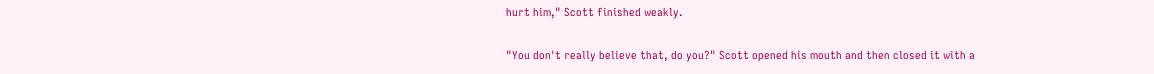hurt him," Scott finished weakly.

"You don't really believe that, do you?" Scott opened his mouth and then closed it with a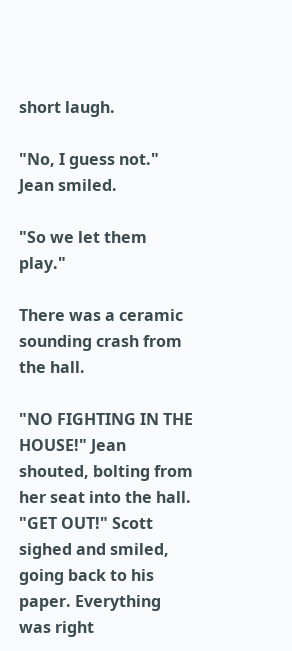short laugh.

"No, I guess not." Jean smiled.

"So we let them play."

There was a ceramic sounding crash from the hall.

"NO FIGHTING IN THE HOUSE!" Jean shouted, bolting from her seat into the hall. "GET OUT!" Scott sighed and smiled, going back to his paper. Everything was right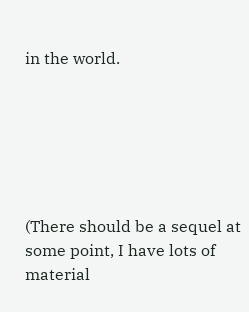in the world.






(There should be a sequel at some point, I have lots of material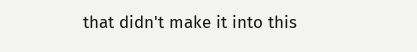that didn't make it into this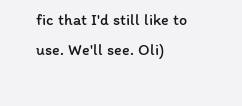fic that I'd still like to use. We'll see. Oli)